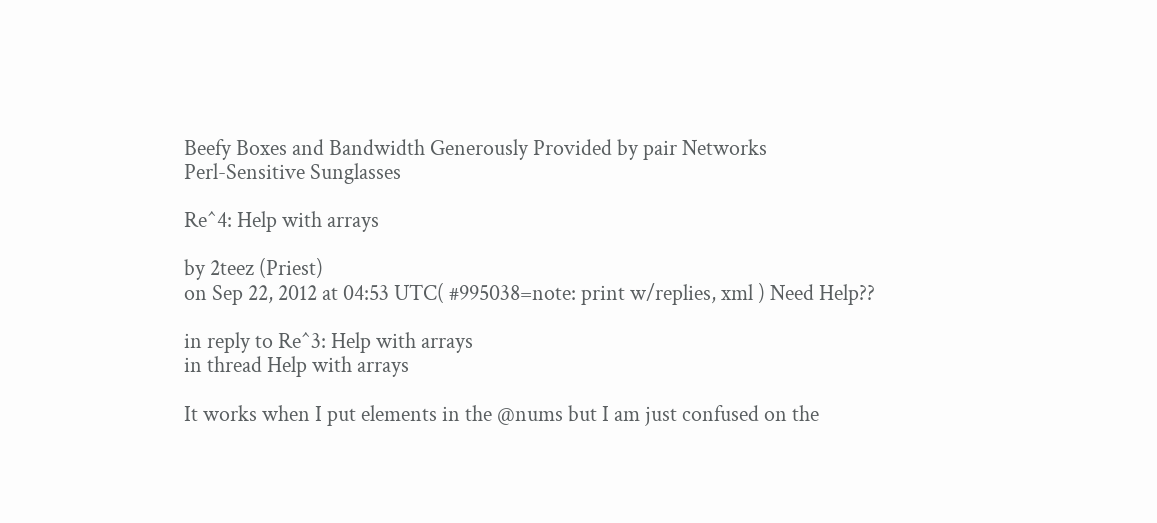Beefy Boxes and Bandwidth Generously Provided by pair Networks
Perl-Sensitive Sunglasses

Re^4: Help with arrays

by 2teez (Priest)
on Sep 22, 2012 at 04:53 UTC( #995038=note: print w/replies, xml ) Need Help??

in reply to Re^3: Help with arrays
in thread Help with arrays

It works when I put elements in the @nums but I am just confused on the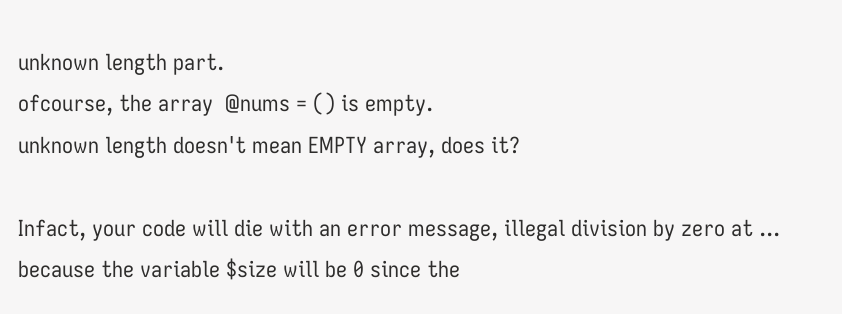unknown length part.
ofcourse, the array  @nums = () is empty.
unknown length doesn't mean EMPTY array, does it?

Infact, your code will die with an error message, illegal division by zero at ... because the variable $size will be 0 since the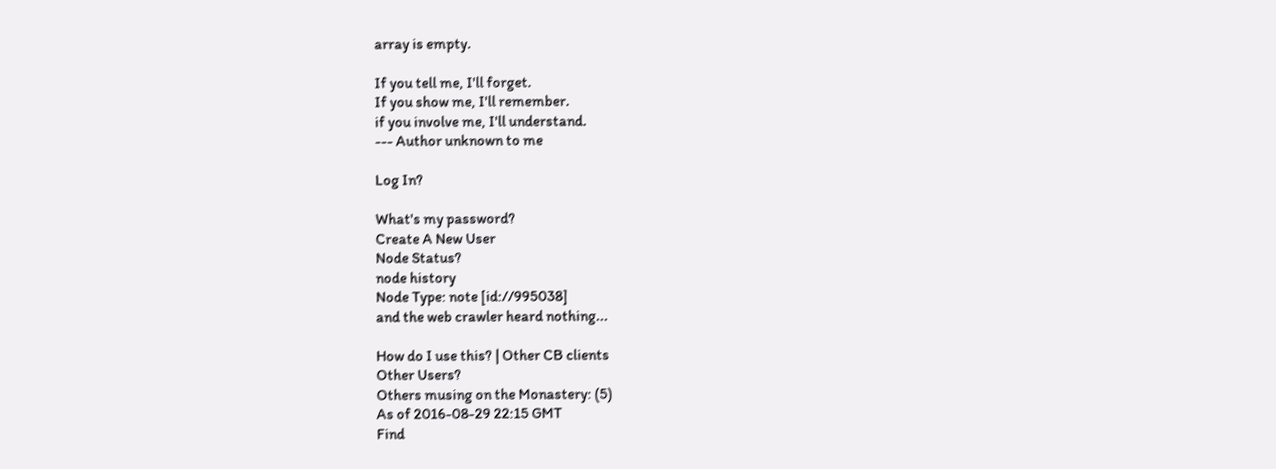array is empty.

If you tell me, I'll forget.
If you show me, I'll remember.
if you involve me, I'll understand.
--- Author unknown to me

Log In?

What's my password?
Create A New User
Node Status?
node history
Node Type: note [id://995038]
and the web crawler heard nothing...

How do I use this? | Other CB clients
Other Users?
Others musing on the Monastery: (5)
As of 2016-08-29 22:15 GMT
Find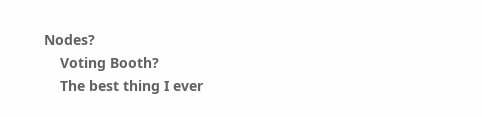Nodes?
    Voting Booth?
    The best thing I ever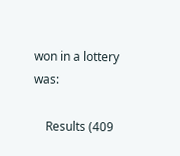won in a lottery was:

    Results (409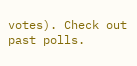votes). Check out past polls.